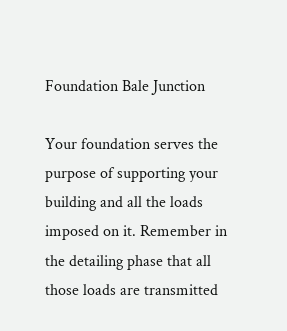Foundation Bale Junction

Your foundation serves the purpose of supporting your building and all the loads imposed on it. Remember in the detailing phase that all those loads are transmitted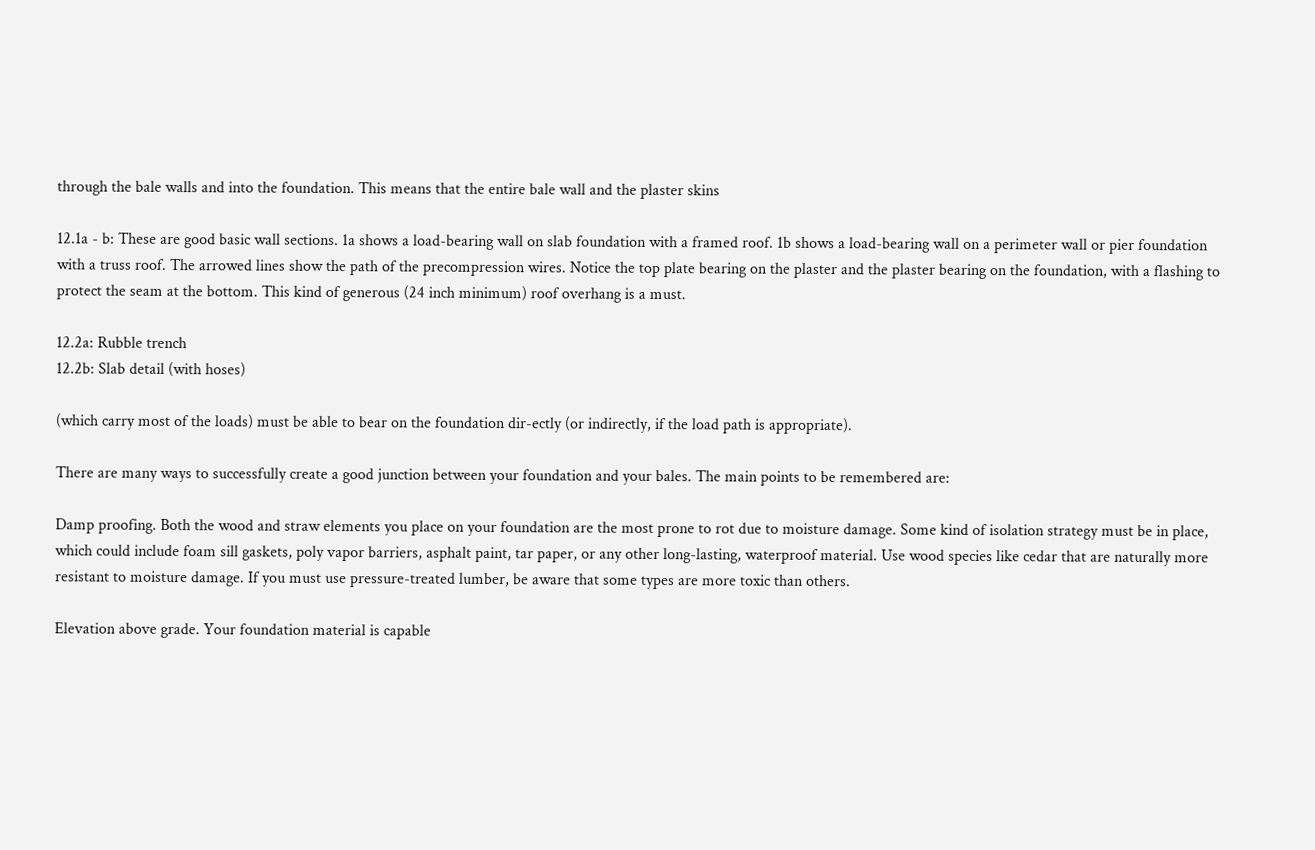through the bale walls and into the foundation. This means that the entire bale wall and the plaster skins

12.1a - b: These are good basic wall sections. 1a shows a load-bearing wall on slab foundation with a framed roof. 1b shows a load-bearing wall on a perimeter wall or pier foundation with a truss roof. The arrowed lines show the path of the precompression wires. Notice the top plate bearing on the plaster and the plaster bearing on the foundation, with a flashing to protect the seam at the bottom. This kind of generous (24 inch minimum) roof overhang is a must.

12.2a: Rubble trench
12.2b: Slab detail (with hoses)

(which carry most of the loads) must be able to bear on the foundation dir-ectly (or indirectly, if the load path is appropriate).

There are many ways to successfully create a good junction between your foundation and your bales. The main points to be remembered are:

Damp proofing. Both the wood and straw elements you place on your foundation are the most prone to rot due to moisture damage. Some kind of isolation strategy must be in place, which could include foam sill gaskets, poly vapor barriers, asphalt paint, tar paper, or any other long-lasting, waterproof material. Use wood species like cedar that are naturally more resistant to moisture damage. If you must use pressure-treated lumber, be aware that some types are more toxic than others.

Elevation above grade. Your foundation material is capable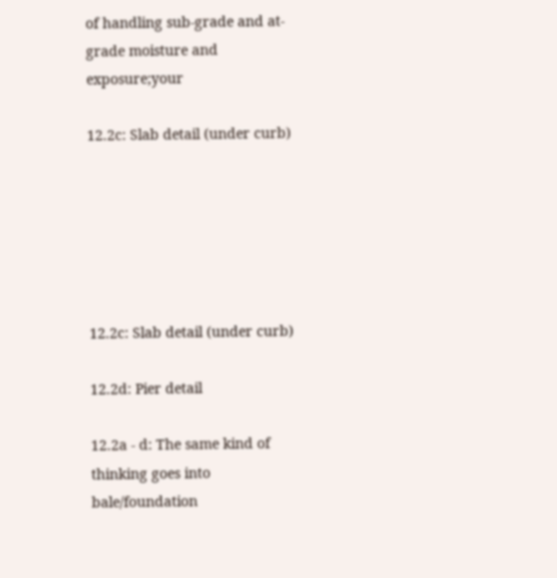of handling sub-grade and at-grade moisture and exposure;your

12.2c: Slab detail (under curb)






12.2c: Slab detail (under curb)

12.2d: Pier detail

12.2a - d: The same kind of thinking goes into bale/foundation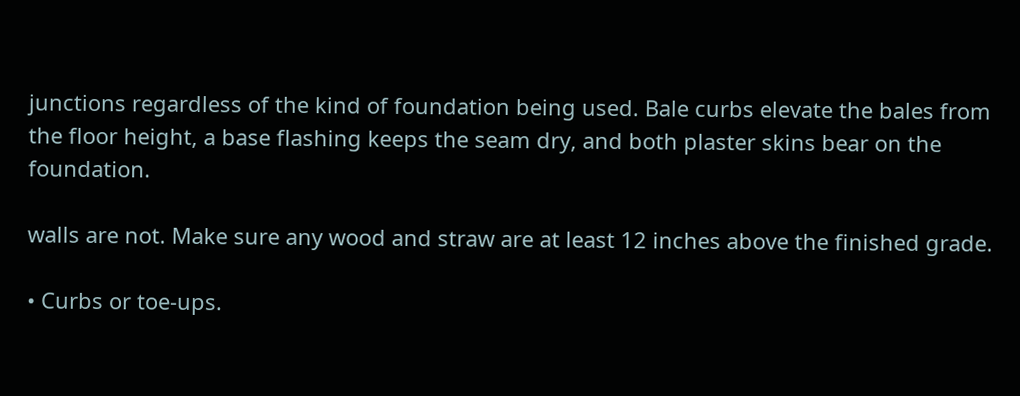junctions regardless of the kind of foundation being used. Bale curbs elevate the bales from the floor height, a base flashing keeps the seam dry, and both plaster skins bear on the foundation.

walls are not. Make sure any wood and straw are at least 12 inches above the finished grade.

• Curbs or toe-ups.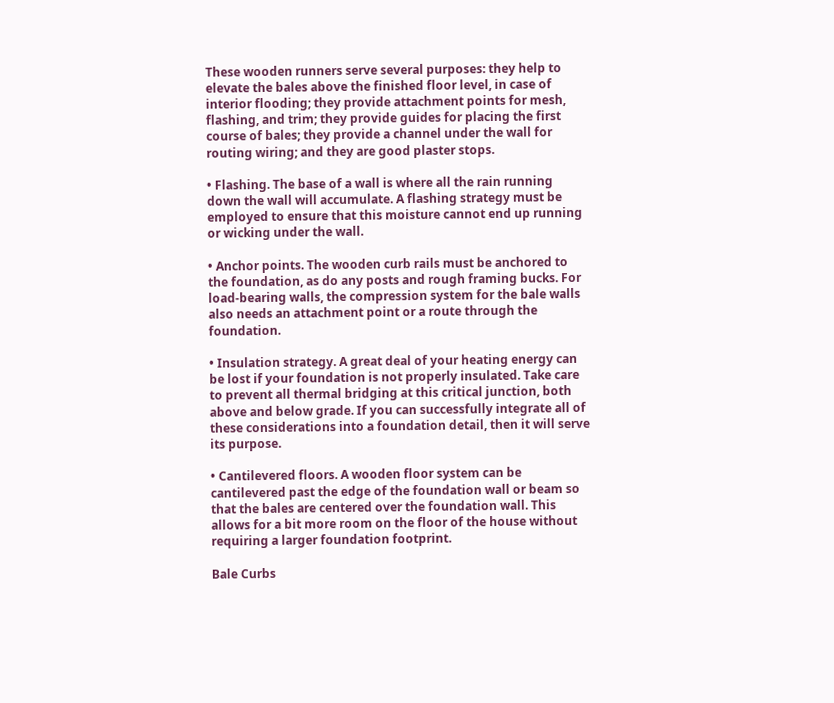These wooden runners serve several purposes: they help to elevate the bales above the finished floor level, in case of interior flooding; they provide attachment points for mesh, flashing, and trim; they provide guides for placing the first course of bales; they provide a channel under the wall for routing wiring; and they are good plaster stops.

• Flashing. The base of a wall is where all the rain running down the wall will accumulate. A flashing strategy must be employed to ensure that this moisture cannot end up running or wicking under the wall.

• Anchor points. The wooden curb rails must be anchored to the foundation, as do any posts and rough framing bucks. For load-bearing walls, the compression system for the bale walls also needs an attachment point or a route through the foundation.

• Insulation strategy. A great deal of your heating energy can be lost if your foundation is not properly insulated. Take care to prevent all thermal bridging at this critical junction, both above and below grade. If you can successfully integrate all of these considerations into a foundation detail, then it will serve its purpose.

• Cantilevered floors. A wooden floor system can be cantilevered past the edge of the foundation wall or beam so that the bales are centered over the foundation wall. This allows for a bit more room on the floor of the house without requiring a larger foundation footprint.

Bale Curbs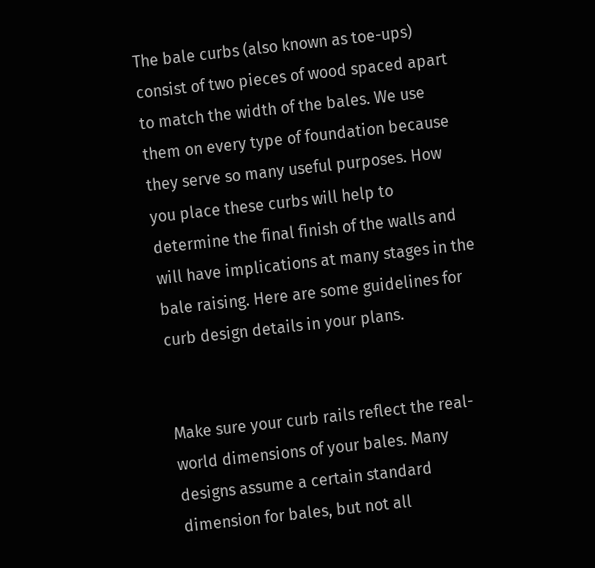The bale curbs (also known as toe-ups) consist of two pieces of wood spaced apart to match the width of the bales. We use them on every type of foundation because they serve so many useful purposes. How you place these curbs will help to determine the final finish of the walls and will have implications at many stages in the bale raising. Here are some guidelines for curb design details in your plans.


Make sure your curb rails reflect the real-world dimensions of your bales. Many designs assume a certain standard dimension for bales, but not all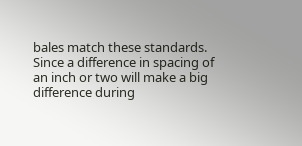bales match these standards. Since a difference in spacing of an inch or two will make a big difference during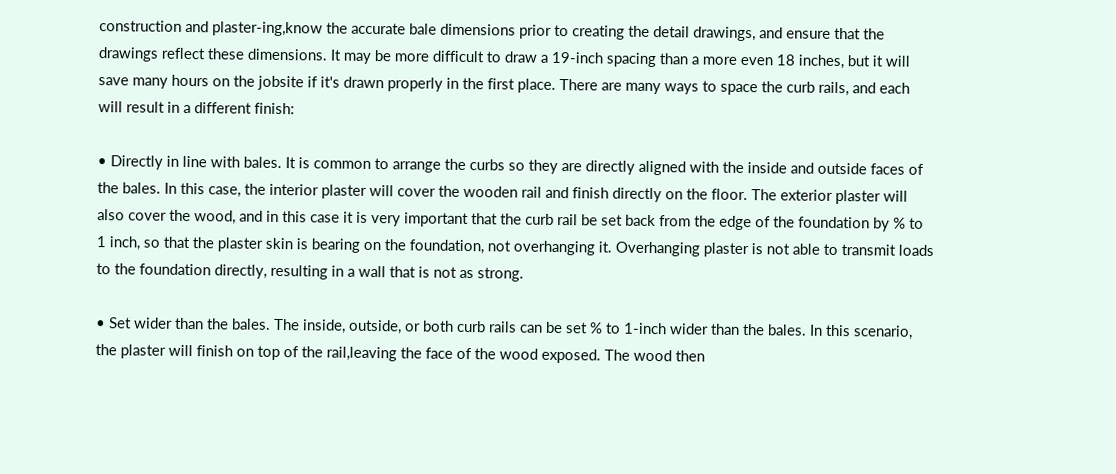construction and plaster-ing,know the accurate bale dimensions prior to creating the detail drawings, and ensure that the drawings reflect these dimensions. It may be more difficult to draw a 19-inch spacing than a more even 18 inches, but it will save many hours on the jobsite if it's drawn properly in the first place. There are many ways to space the curb rails, and each will result in a different finish:

• Directly in line with bales. It is common to arrange the curbs so they are directly aligned with the inside and outside faces of the bales. In this case, the interior plaster will cover the wooden rail and finish directly on the floor. The exterior plaster will also cover the wood, and in this case it is very important that the curb rail be set back from the edge of the foundation by % to 1 inch, so that the plaster skin is bearing on the foundation, not overhanging it. Overhanging plaster is not able to transmit loads to the foundation directly, resulting in a wall that is not as strong.

• Set wider than the bales. The inside, outside, or both curb rails can be set % to 1-inch wider than the bales. In this scenario, the plaster will finish on top of the rail,leaving the face of the wood exposed. The wood then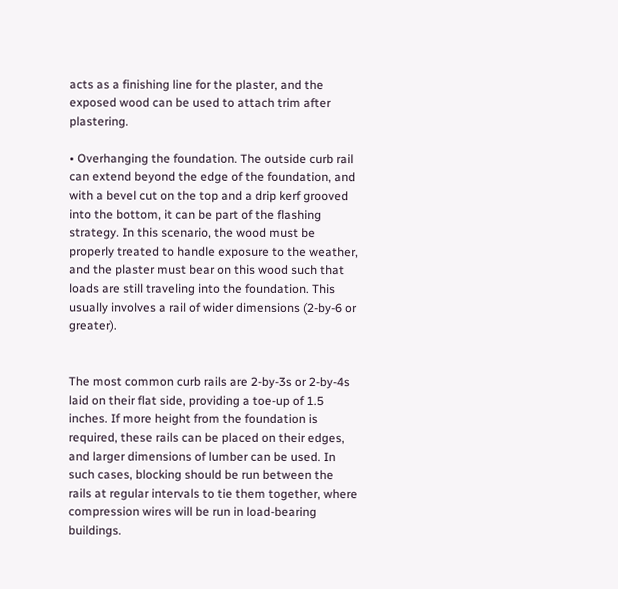acts as a finishing line for the plaster, and the exposed wood can be used to attach trim after plastering.

• Overhanging the foundation. The outside curb rail can extend beyond the edge of the foundation, and with a bevel cut on the top and a drip kerf grooved into the bottom, it can be part of the flashing strategy. In this scenario, the wood must be properly treated to handle exposure to the weather, and the plaster must bear on this wood such that loads are still traveling into the foundation. This usually involves a rail of wider dimensions (2-by-6 or greater).


The most common curb rails are 2-by-3s or 2-by-4s laid on their flat side, providing a toe-up of 1.5 inches. If more height from the foundation is required, these rails can be placed on their edges, and larger dimensions of lumber can be used. In such cases, blocking should be run between the rails at regular intervals to tie them together, where compression wires will be run in load-bearing buildings.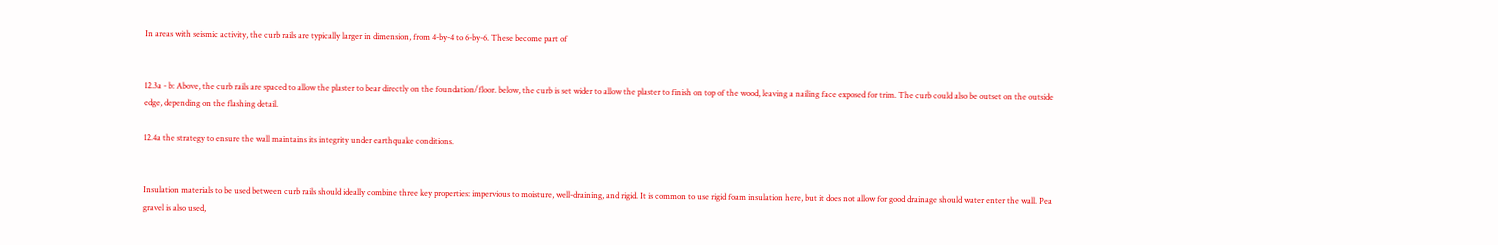In areas with seismic activity, the curb rails are typically larger in dimension, from 4-by-4 to 6-by-6. These become part of


12.3a - b: Above, the curb rails are spaced to allow the plaster to bear directly on the foundation/floor. below, the curb is set wider to allow the plaster to finish on top of the wood, leaving a nailing face exposed for trim. The curb could also be outset on the outside edge, depending on the flashing detail.

12.4a the strategy to ensure the wall maintains its integrity under earthquake conditions.


Insulation materials to be used between curb rails should ideally combine three key properties: impervious to moisture, well-draining, and rigid. It is common to use rigid foam insulation here, but it does not allow for good drainage should water enter the wall. Pea gravel is also used,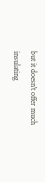but it doesn't offer much insulating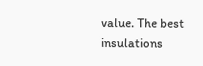value. The best insulations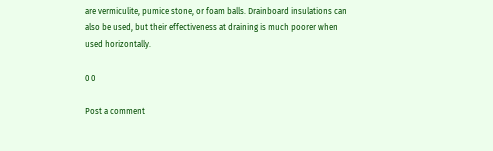are vermiculite, pumice stone, or foam balls. Drainboard insulations can also be used, but their effectiveness at draining is much poorer when used horizontally.

0 0

Post a comment